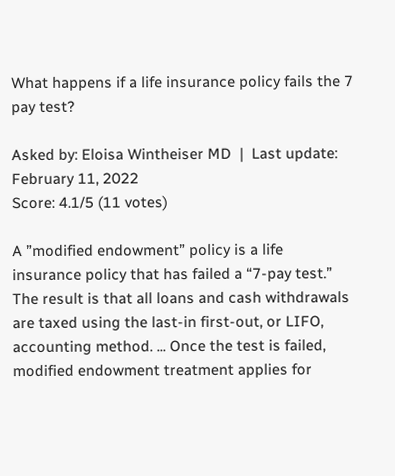What happens if a life insurance policy fails the 7 pay test?

Asked by: Eloisa Wintheiser MD  |  Last update: February 11, 2022
Score: 4.1/5 (11 votes)

A ”modified endowment” policy is a life insurance policy that has failed a “7-pay test.” The result is that all loans and cash withdrawals are taxed using the last-in first-out, or LIFO, accounting method. ... Once the test is failed, modified endowment treatment applies for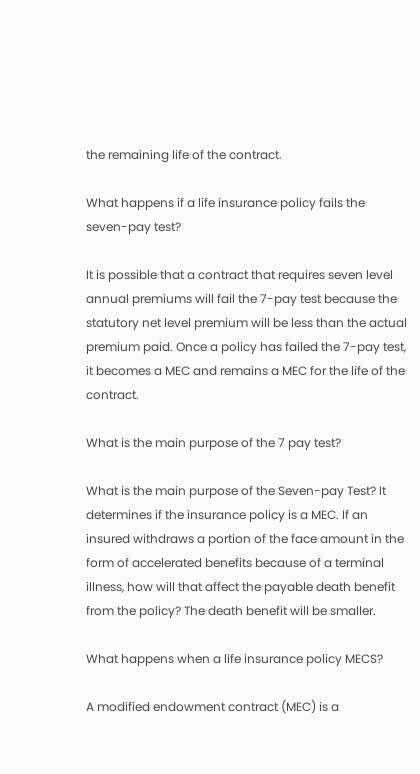the remaining life of the contract.

What happens if a life insurance policy fails the seven-pay test?

It is possible that a contract that requires seven level annual premiums will fail the 7-pay test because the statutory net level premium will be less than the actual premium paid. Once a policy has failed the 7-pay test, it becomes a MEC and remains a MEC for the life of the contract.

What is the main purpose of the 7 pay test?

What is the main purpose of the Seven-pay Test? It determines if the insurance policy is a MEC. If an insured withdraws a portion of the face amount in the form of accelerated benefits because of a terminal illness, how will that affect the payable death benefit from the policy? The death benefit will be smaller.

What happens when a life insurance policy MECS?

A modified endowment contract (MEC) is a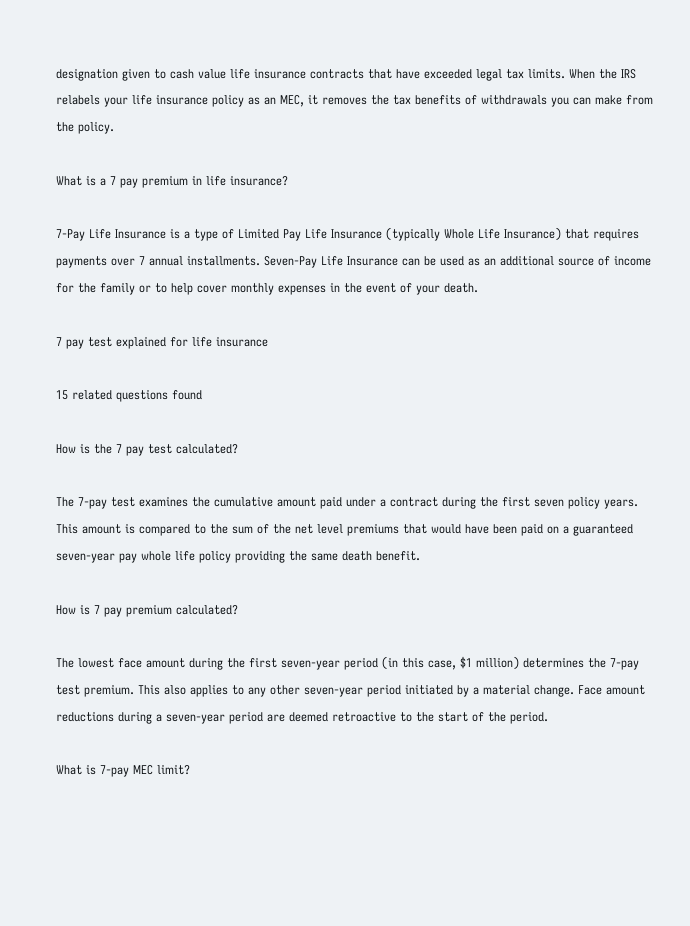designation given to cash value life insurance contracts that have exceeded legal tax limits. When the IRS relabels your life insurance policy as an MEC, it removes the tax benefits of withdrawals you can make from the policy.

What is a 7 pay premium in life insurance?

7-Pay Life Insurance is a type of Limited Pay Life Insurance (typically Whole Life Insurance) that requires payments over 7 annual installments. Seven-Pay Life Insurance can be used as an additional source of income for the family or to help cover monthly expenses in the event of your death.

7 pay test explained for life insurance

15 related questions found

How is the 7 pay test calculated?

The 7-pay test examines the cumulative amount paid under a contract during the first seven policy years. This amount is compared to the sum of the net level premiums that would have been paid on a guaranteed seven-year pay whole life policy providing the same death benefit.

How is 7 pay premium calculated?

The lowest face amount during the first seven-year period (in this case, $1 million) determines the 7-pay test premium. This also applies to any other seven-year period initiated by a material change. Face amount reductions during a seven-year period are deemed retroactive to the start of the period.

What is 7-pay MEC limit?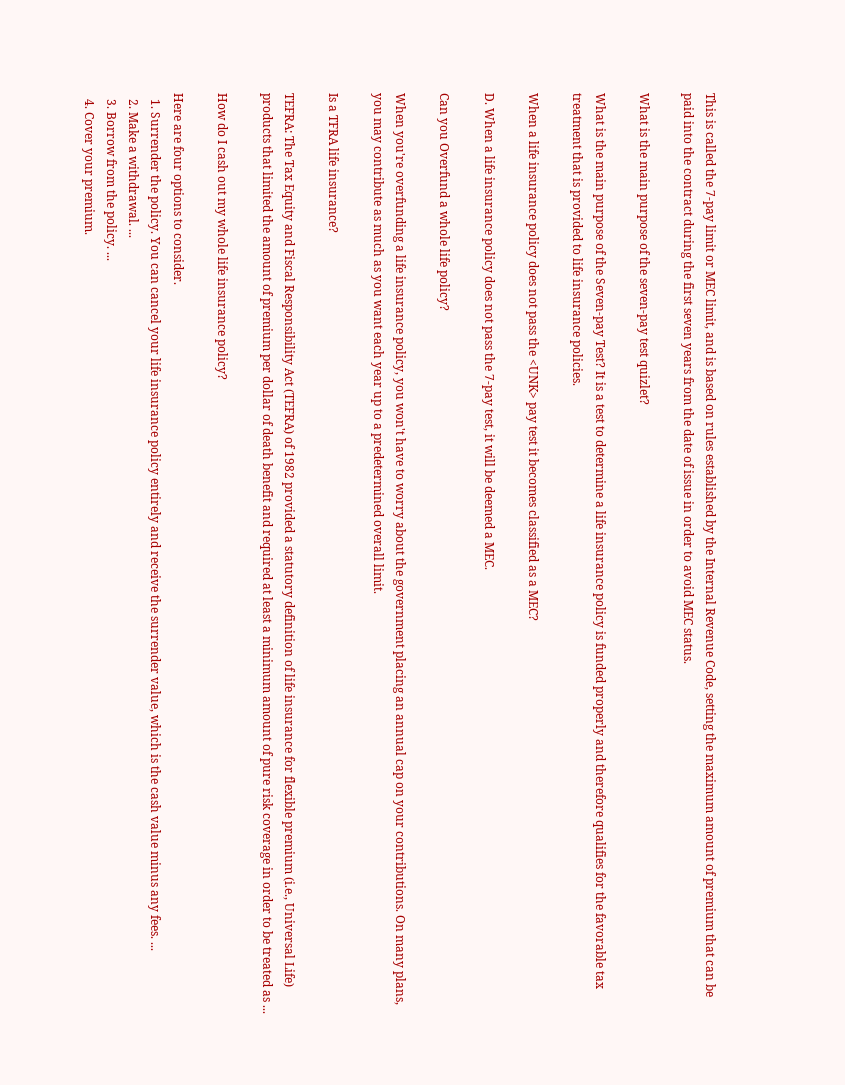This is called the 7-pay limit or MEC limit, and is based on rules established by the Internal Revenue Code, setting the maximum amount of premium that can be paid into the contract during the first seven years from the date of issue in order to avoid MEC status.

What is the main purpose of the seven-pay test quizlet?

What is the main purpose of the Seven-pay Test? It is a test to determine a life insurance policy is funded properly and therefore qualifies for the favorable tax treatment that is provided to life insurance policies.

When a life insurance policy does not pass the <UNK> pay test it becomes classified as a MEC?

D. When a life insurance policy does not pass the 7-pay test, it will be deemed a MEC.

Can you Overfund a whole life policy?

When you're overfunding a life insurance policy, you won't have to worry about the government placing an annual cap on your contributions. On many plans, you may contribute as much as you want each year up to a predetermined overall limit.

Is a TFRA life insurance?

TEFRA: The Tax Equity and Fiscal Responsibility Act (TEFRA) of 1982 provided a statutory definition of life insurance for flexible premium (i.e., Universal Life) products that limited the amount of premium per dollar of death benefit and required at least a minimum amount of pure risk coverage in order to be treated as ...

How do I cash out my whole life insurance policy?

Here are four options to consider.
  1. Surrender the policy. You can cancel your life insurance policy entirely and receive the surrender value, which is the cash value minus any fees. ...
  2. Make a withdrawal. ...
  3. Borrow from the policy. ...
  4. Cover your premium.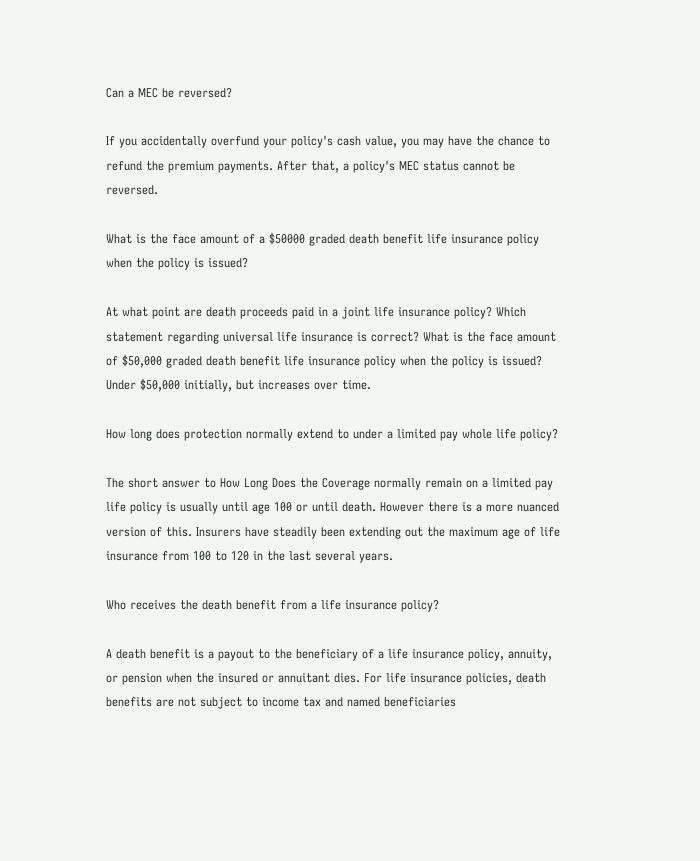Can a MEC be reversed?

If you accidentally overfund your policy's cash value, you may have the chance to refund the premium payments. After that, a policy's MEC status cannot be reversed.

What is the face amount of a $50000 graded death benefit life insurance policy when the policy is issued?

At what point are death proceeds paid in a joint life insurance policy? Which statement regarding universal life insurance is correct? What is the face amount of $50,000 graded death benefit life insurance policy when the policy is issued? Under $50,000 initially, but increases over time.

How long does protection normally extend to under a limited pay whole life policy?

The short answer to How Long Does the Coverage normally remain on a limited pay life policy is usually until age 100 or until death. However there is a more nuanced version of this. Insurers have steadily been extending out the maximum age of life insurance from 100 to 120 in the last several years.

Who receives the death benefit from a life insurance policy?

A death benefit is a payout to the beneficiary of a life insurance policy, annuity, or pension when the insured or annuitant dies. For life insurance policies, death benefits are not subject to income tax and named beneficiaries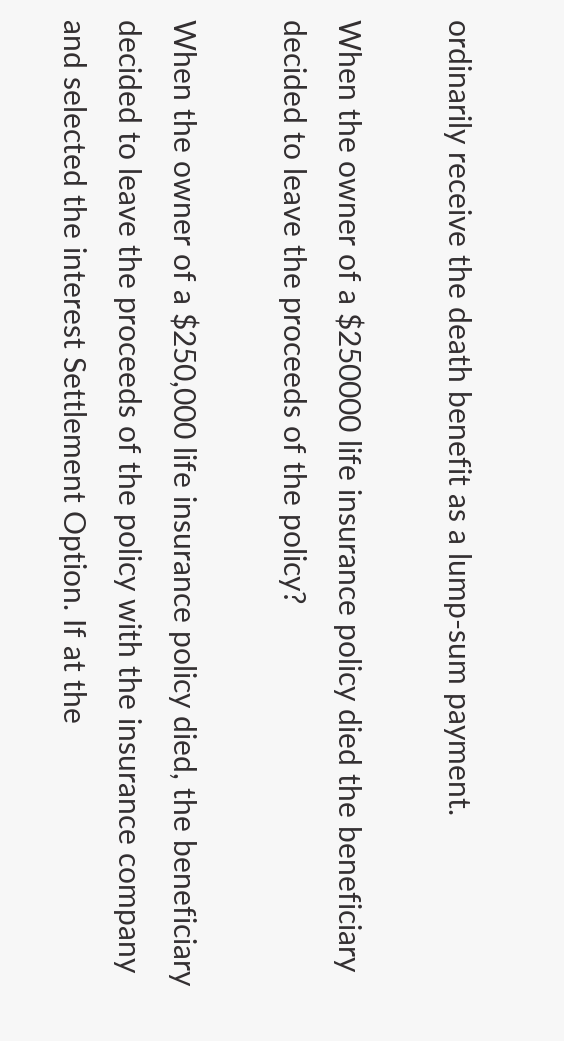ordinarily receive the death benefit as a lump-sum payment.

When the owner of a $250000 life insurance policy died the beneficiary decided to leave the proceeds of the policy?

When the owner of a $250,000 life insurance policy died, the beneficiary decided to leave the proceeds of the policy with the insurance company and selected the interest Settlement Option. If at the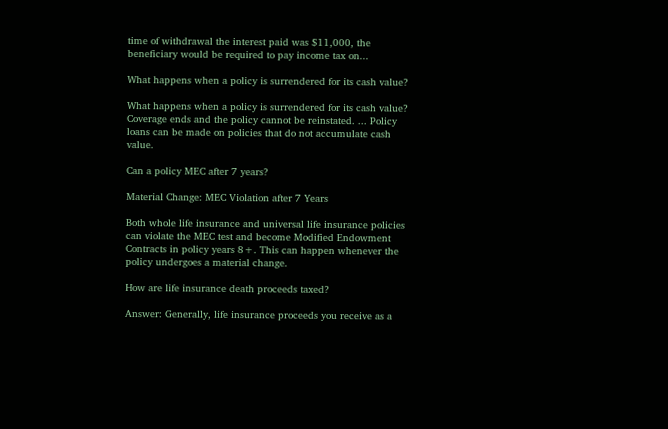time of withdrawal the interest paid was $11,000, the beneficiary would be required to pay income tax on...

What happens when a policy is surrendered for its cash value?

What happens when a policy is surrendered for its cash value? Coverage ends and the policy cannot be reinstated. ... Policy loans can be made on policies that do not accumulate cash value.

Can a policy MEC after 7 years?

Material Change: MEC Violation after 7 Years

Both whole life insurance and universal life insurance policies can violate the MEC test and become Modified Endowment Contracts in policy years 8+. This can happen whenever the policy undergoes a material change.

How are life insurance death proceeds taxed?

Answer: Generally, life insurance proceeds you receive as a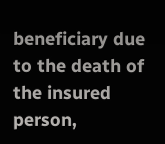beneficiary due to the death of the insured person,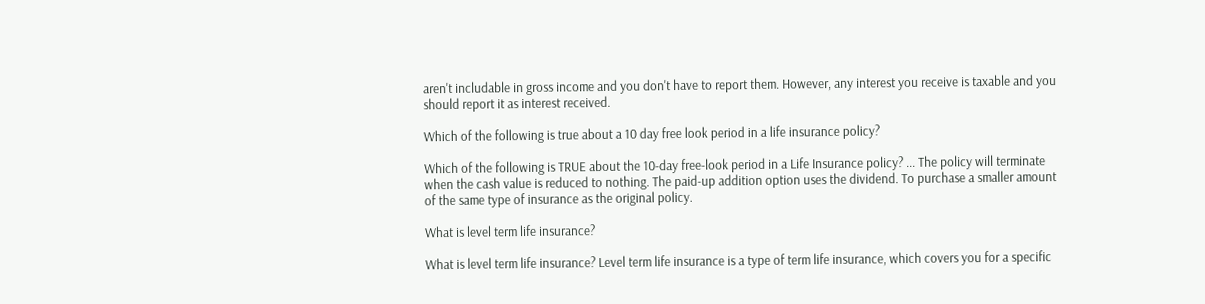aren't includable in gross income and you don't have to report them. However, any interest you receive is taxable and you should report it as interest received.

Which of the following is true about a 10 day free look period in a life insurance policy?

Which of the following is TRUE about the 10-day free-look period in a Life Insurance policy? ... The policy will terminate when the cash value is reduced to nothing. The paid-up addition option uses the dividend. To purchase a smaller amount of the same type of insurance as the original policy.

What is level term life insurance?

What is level term life insurance? Level term life insurance is a type of term life insurance, which covers you for a specific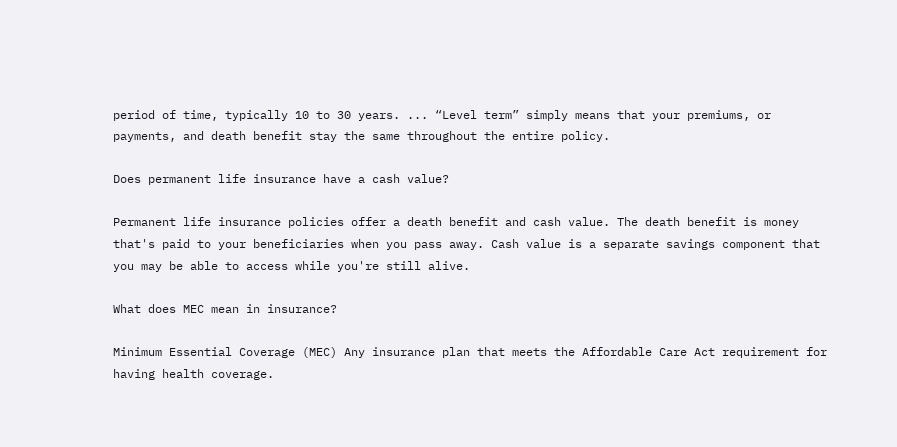period of time, typically 10 to 30 years. ... “Level term” simply means that your premiums, or payments, and death benefit stay the same throughout the entire policy.

Does permanent life insurance have a cash value?

Permanent life insurance policies offer a death benefit and cash value. The death benefit is money that's paid to your beneficiaries when you pass away. Cash value is a separate savings component that you may be able to access while you're still alive.

What does MEC mean in insurance?

Minimum Essential Coverage (MEC) Any insurance plan that meets the Affordable Care Act requirement for having health coverage.